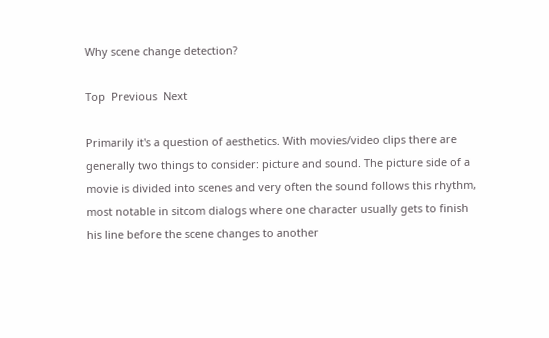Why scene change detection?

Top  Previous  Next

Primarily it's a question of aesthetics. With movies/video clips there are generally two things to consider: picture and sound. The picture side of a movie is divided into scenes and very often the sound follows this rhythm, most notable in sitcom dialogs where one character usually gets to finish his line before the scene changes to another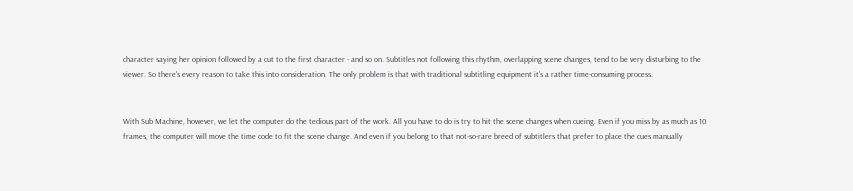character saying her opinion followed by a cut to the first character - and so on. Subtitles not following this rhythm, overlapping scene changes, tend to be very disturbing to the viewer. So there's every reason to take this into consideration. The only problem is that with traditional subtitling equipment it's a rather time-consuming process.


With Sub Machine, however, we let the computer do the tedious part of the work. All you have to do is try to hit the scene changes when cueing. Even if you miss by as much as 10 frames, the computer will move the time code to fit the scene change. And even if you belong to that not-so-rare breed of subtitlers that prefer to place the cues manually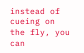instead of cueing on the fly, you can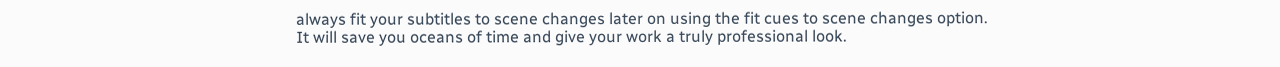always fit your subtitles to scene changes later on using the fit cues to scene changes option. It will save you oceans of time and give your work a truly professional look.